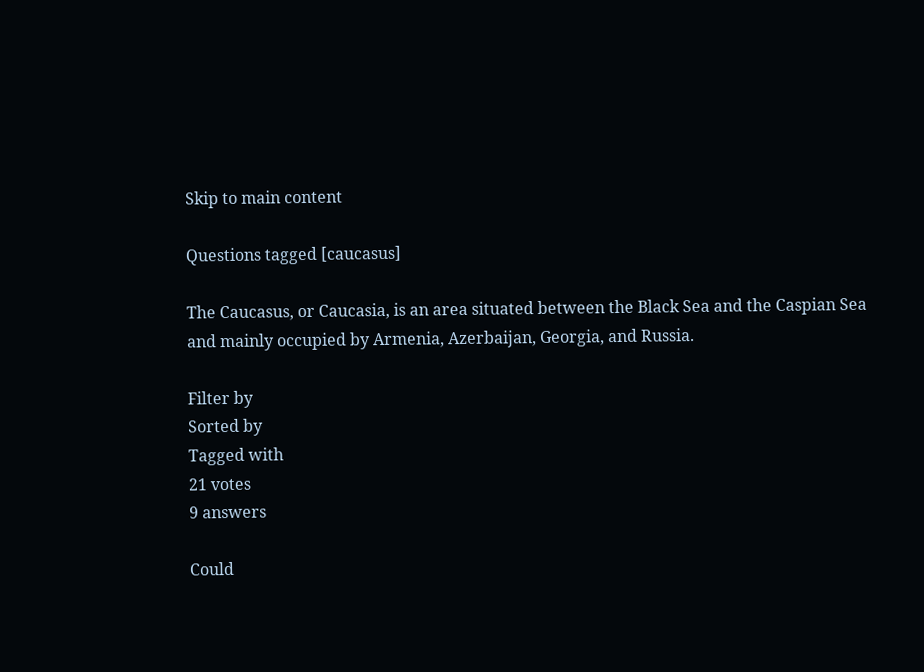Skip to main content

Questions tagged [caucasus]

The Caucasus, or Caucasia, is an area situated between the Black Sea and the Caspian Sea and mainly occupied by Armenia, Azerbaijan, Georgia, and Russia.

Filter by
Sorted by
Tagged with
21 votes
9 answers

Could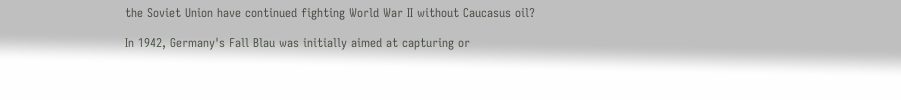the Soviet Union have continued fighting World War II without Caucasus oil?

In 1942, Germany's Fall Blau was initially aimed at capturing or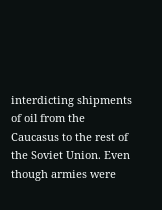interdicting shipments of oil from the Caucasus to the rest of the Soviet Union. Even though armies were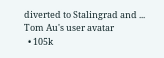diverted to Stalingrad and ...
Tom Au's user avatar
  • 105k